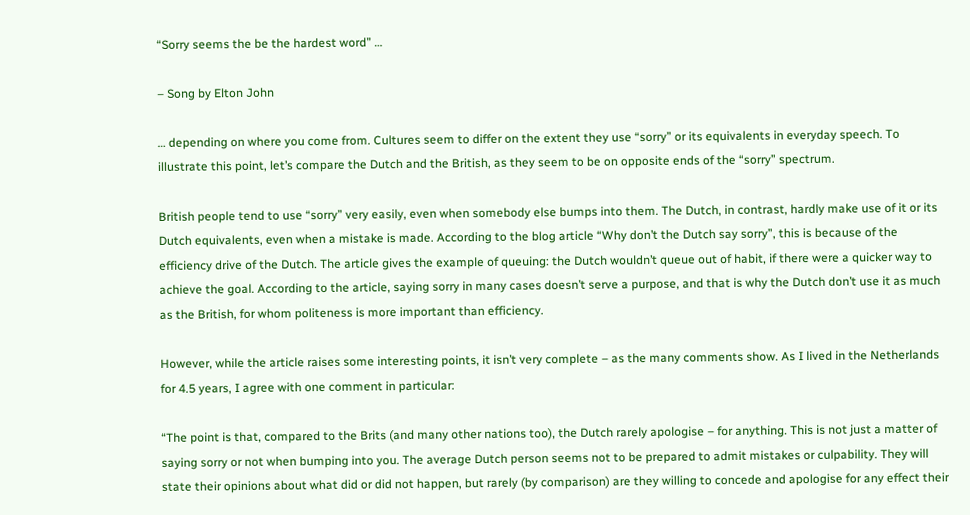“Sorry seems the be the hardest word” …

– Song by Elton John

… depending on where you come from. Cultures seem to differ on the extent they use “sorry” or its equivalents in everyday speech. To illustrate this point, let’s compare the Dutch and the British, as they seem to be on opposite ends of the “sorry” spectrum.

British people tend to use “sorry” very easily, even when somebody else bumps into them. The Dutch, in contrast, hardly make use of it or its Dutch equivalents, even when a mistake is made. According to the blog article “Why don’t the Dutch say sorry”, this is because of the efficiency drive of the Dutch. The article gives the example of queuing: the Dutch wouldn’t queue out of habit, if there were a quicker way to achieve the goal. According to the article, saying sorry in many cases doesn’t serve a purpose, and that is why the Dutch don’t use it as much as the British, for whom politeness is more important than efficiency.

However, while the article raises some interesting points, it isn’t very complete – as the many comments show. As I lived in the Netherlands for 4.5 years, I agree with one comment in particular:

“The point is that, compared to the Brits (and many other nations too), the Dutch rarely apologise – for anything. This is not just a matter of saying sorry or not when bumping into you. The average Dutch person seems not to be prepared to admit mistakes or culpability. They will state their opinions about what did or did not happen, but rarely (by comparison) are they willing to concede and apologise for any effect their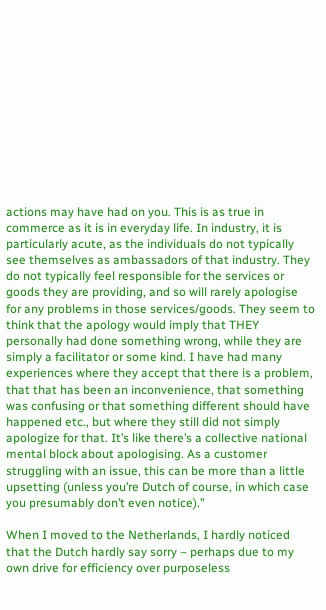actions may have had on you. This is as true in commerce as it is in everyday life. In industry, it is particularly acute, as the individuals do not typically see themselves as ambassadors of that industry. They do not typically feel responsible for the services or goods they are providing, and so will rarely apologise for any problems in those services/goods. They seem to think that the apology would imply that THEY personally had done something wrong, while they are simply a facilitator or some kind. I have had many experiences where they accept that there is a problem, that that has been an inconvenience, that something was confusing or that something different should have happened etc., but where they still did not simply apologize for that. It’s like there’s a collective national mental block about apologising. As a customer struggling with an issue, this can be more than a little upsetting (unless you’re Dutch of course, in which case you presumably don’t even notice).”

When I moved to the Netherlands, I hardly noticed that the Dutch hardly say sorry – perhaps due to my own drive for efficiency over purposeless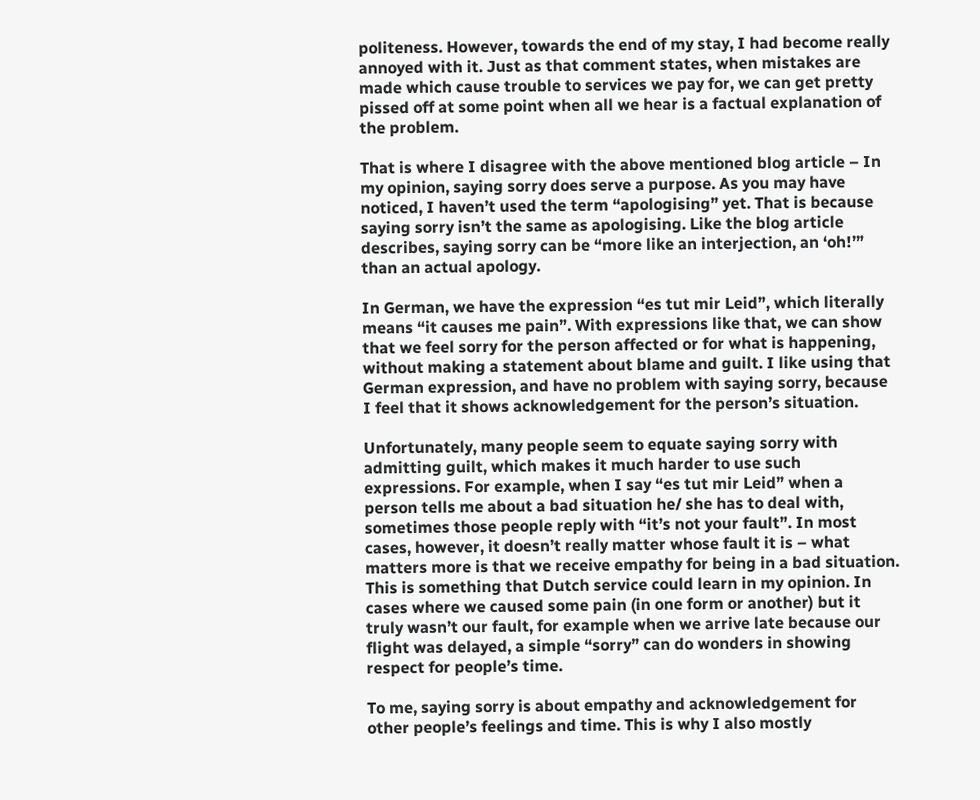politeness. However, towards the end of my stay, I had become really annoyed with it. Just as that comment states, when mistakes are made which cause trouble to services we pay for, we can get pretty pissed off at some point when all we hear is a factual explanation of the problem.

That is where I disagree with the above mentioned blog article – In my opinion, saying sorry does serve a purpose. As you may have noticed, I haven’t used the term “apologising” yet. That is because saying sorry isn’t the same as apologising. Like the blog article describes, saying sorry can be “more like an interjection, an ‘oh!’” than an actual apology.

In German, we have the expression “es tut mir Leid”, which literally means “it causes me pain”. With expressions like that, we can show that we feel sorry for the person affected or for what is happening, without making a statement about blame and guilt. I like using that German expression, and have no problem with saying sorry, because I feel that it shows acknowledgement for the person’s situation.

Unfortunately, many people seem to equate saying sorry with admitting guilt, which makes it much harder to use such expressions. For example, when I say “es tut mir Leid” when a person tells me about a bad situation he/ she has to deal with, sometimes those people reply with “it’s not your fault”. In most cases, however, it doesn’t really matter whose fault it is – what matters more is that we receive empathy for being in a bad situation. This is something that Dutch service could learn in my opinion. In cases where we caused some pain (in one form or another) but it truly wasn’t our fault, for example when we arrive late because our flight was delayed, a simple “sorry” can do wonders in showing respect for people’s time.

To me, saying sorry is about empathy and acknowledgement for other people’s feelings and time. This is why I also mostly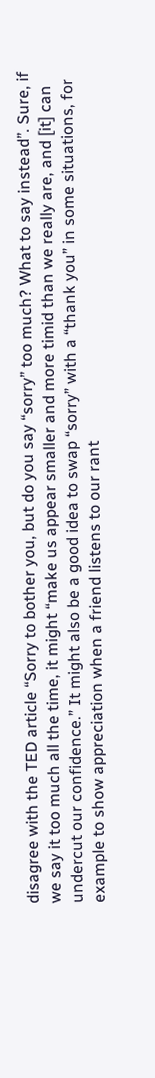disagree with the TED article “Sorry to bother you, but do you say “sorry” too much? What to say instead”. Sure, if we say it too much all the time, it might “make us appear smaller and more timid than we really are, and [it] can undercut our confidence.” It might also be a good idea to swap “sorry” with a “thank you” in some situations, for example to show appreciation when a friend listens to our rant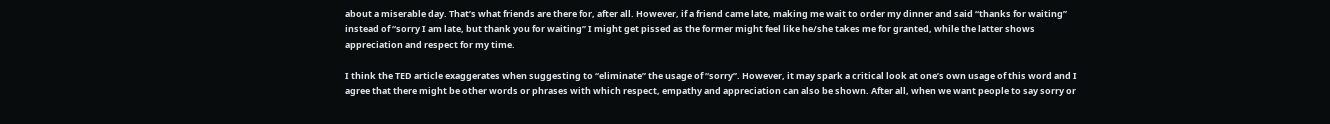about a miserable day. That’s what friends are there for, after all. However, if a friend came late, making me wait to order my dinner and said “thanks for waiting” instead of “sorry I am late, but thank you for waiting” I might get pissed as the former might feel like he/she takes me for granted, while the latter shows appreciation and respect for my time.

I think the TED article exaggerates when suggesting to “eliminate” the usage of “sorry”. However, it may spark a critical look at one’s own usage of this word and I agree that there might be other words or phrases with which respect, empathy and appreciation can also be shown. After all, when we want people to say sorry or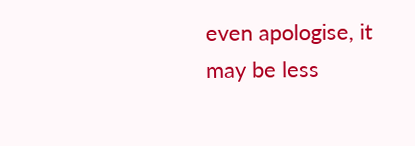even apologise, it may be less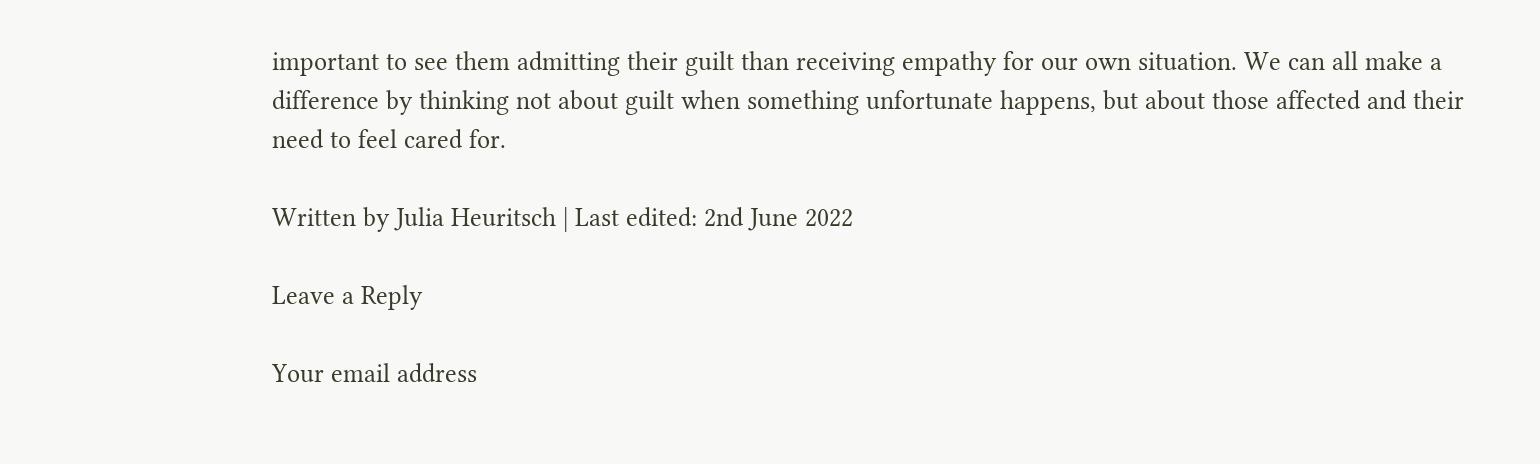important to see them admitting their guilt than receiving empathy for our own situation. We can all make a difference by thinking not about guilt when something unfortunate happens, but about those affected and their need to feel cared for.

Written by Julia Heuritsch | Last edited: 2nd June 2022

Leave a Reply

Your email address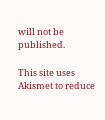will not be published.

This site uses Akismet to reduce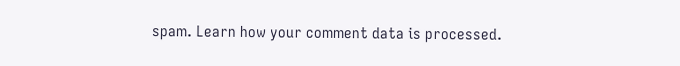spam. Learn how your comment data is processed.